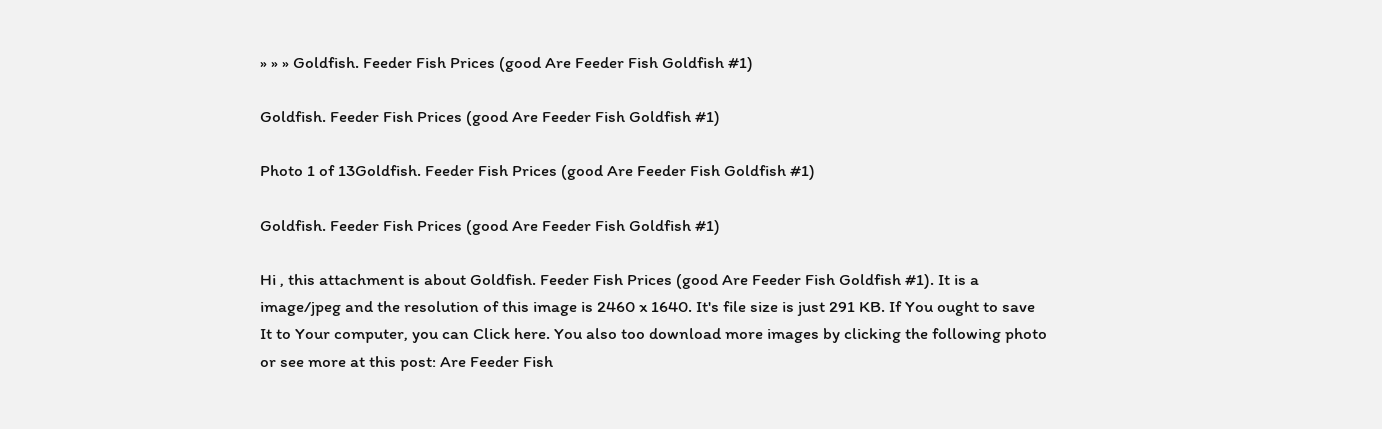» » » Goldfish. Feeder Fish Prices (good Are Feeder Fish Goldfish #1)

Goldfish. Feeder Fish Prices (good Are Feeder Fish Goldfish #1)

Photo 1 of 13Goldfish. Feeder Fish Prices (good Are Feeder Fish Goldfish #1)

Goldfish. Feeder Fish Prices (good Are Feeder Fish Goldfish #1)

Hi , this attachment is about Goldfish. Feeder Fish Prices (good Are Feeder Fish Goldfish #1). It is a image/jpeg and the resolution of this image is 2460 x 1640. It's file size is just 291 KB. If You ought to save It to Your computer, you can Click here. You also too download more images by clicking the following photo or see more at this post: Are Feeder Fish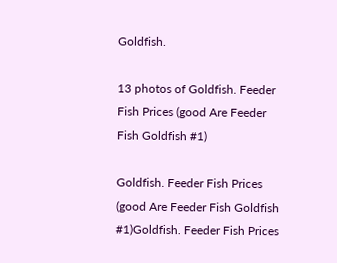Goldfish.

13 photos of Goldfish. Feeder Fish Prices (good Are Feeder Fish Goldfish #1)

Goldfish. Feeder Fish Prices (good Are Feeder Fish Goldfish #1)Goldfish. Feeder Fish Prices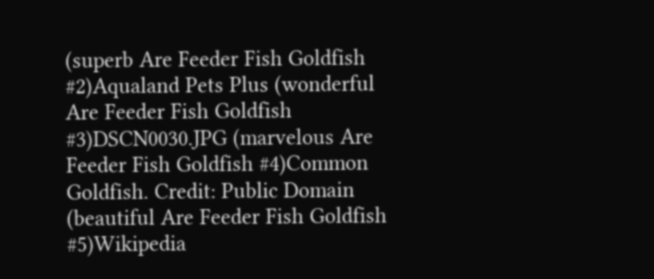(superb Are Feeder Fish Goldfish #2)Aqualand Pets Plus (wonderful Are Feeder Fish Goldfish #3)DSCN0030.JPG (marvelous Are Feeder Fish Goldfish #4)Common Goldfish. Credit: Public Domain (beautiful Are Feeder Fish Goldfish #5)Wikipedia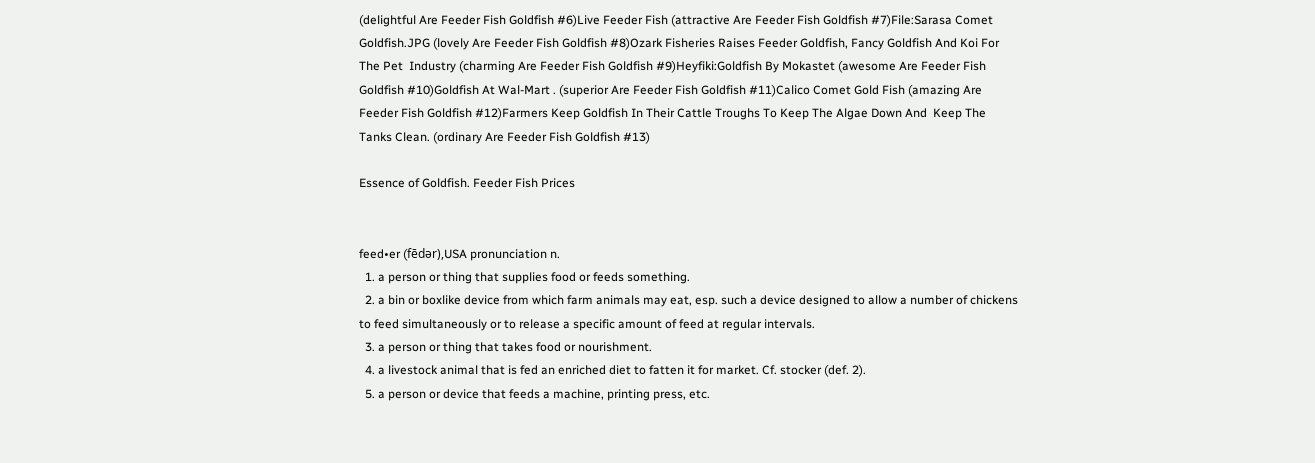(delightful Are Feeder Fish Goldfish #6)Live Feeder Fish (attractive Are Feeder Fish Goldfish #7)File:Sarasa Comet Goldfish.JPG (lovely Are Feeder Fish Goldfish #8)Ozark Fisheries Raises Feeder Goldfish, Fancy Goldfish And Koi For The Pet  Industry (charming Are Feeder Fish Goldfish #9)Heyfiki:Goldfish By Mokastet (awesome Are Feeder Fish Goldfish #10)Goldfish At Wal-Mart . (superior Are Feeder Fish Goldfish #11)Calico Comet Gold Fish (amazing Are Feeder Fish Goldfish #12)Farmers Keep Goldfish In Their Cattle Troughs To Keep The Algae Down And  Keep The Tanks Clean. (ordinary Are Feeder Fish Goldfish #13)

Essence of Goldfish. Feeder Fish Prices


feed•er (fēdər),USA pronunciation n.
  1. a person or thing that supplies food or feeds something.
  2. a bin or boxlike device from which farm animals may eat, esp. such a device designed to allow a number of chickens to feed simultaneously or to release a specific amount of feed at regular intervals.
  3. a person or thing that takes food or nourishment.
  4. a livestock animal that is fed an enriched diet to fatten it for market. Cf. stocker (def. 2).
  5. a person or device that feeds a machine, printing press, etc.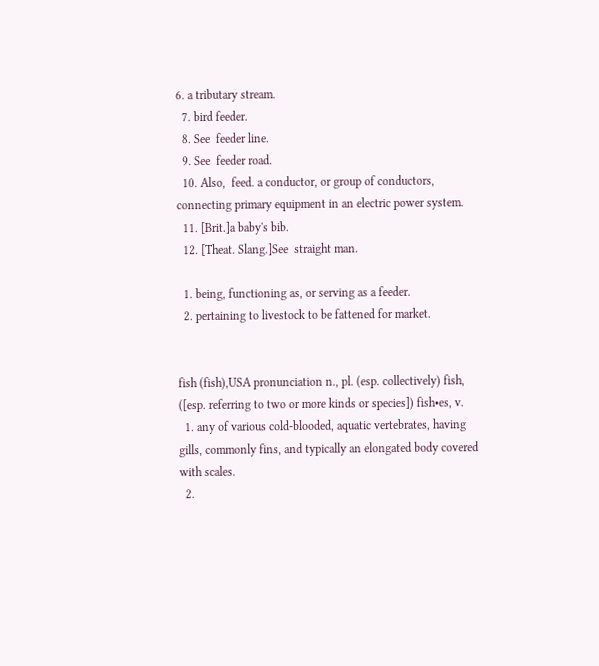6. a tributary stream.
  7. bird feeder.
  8. See  feeder line.
  9. See  feeder road.
  10. Also,  feed. a conductor, or group of conductors, connecting primary equipment in an electric power system.
  11. [Brit.]a baby's bib.
  12. [Theat. Slang.]See  straight man.

  1. being, functioning as, or serving as a feeder.
  2. pertaining to livestock to be fattened for market.


fish (fish),USA pronunciation n., pl. (esp. collectively) fish,  ([esp. referring to two or more kinds or species]) fish•es, v.
  1. any of various cold-blooded, aquatic vertebrates, having gills, commonly fins, and typically an elongated body covered with scales.
  2.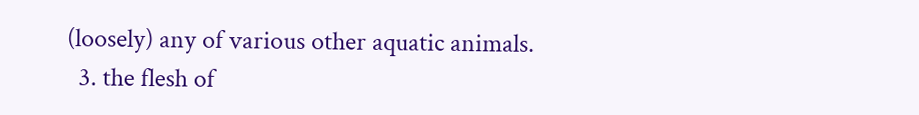(loosely) any of various other aquatic animals.
  3. the flesh of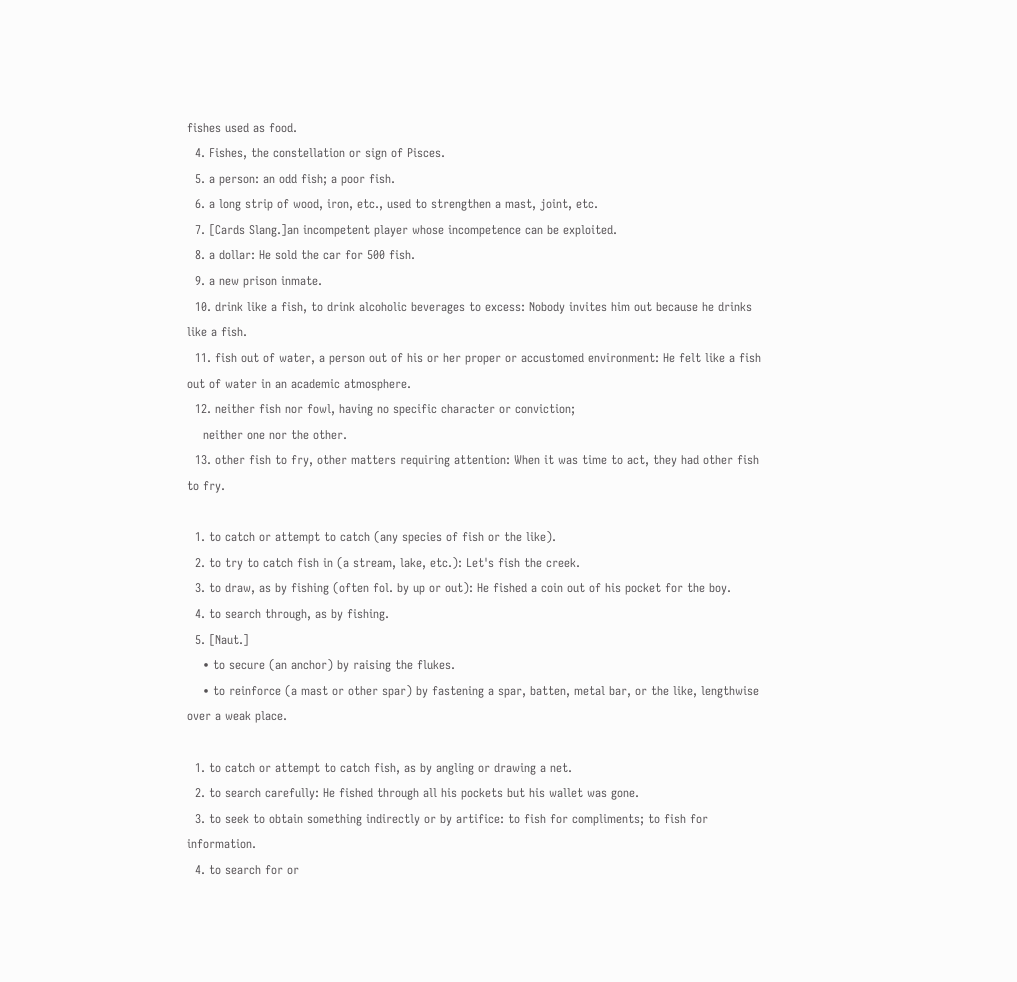fishes used as food.
  4. Fishes, the constellation or sign of Pisces.
  5. a person: an odd fish; a poor fish.
  6. a long strip of wood, iron, etc., used to strengthen a mast, joint, etc.
  7. [Cards Slang.]an incompetent player whose incompetence can be exploited.
  8. a dollar: He sold the car for 500 fish.
  9. a new prison inmate.
  10. drink like a fish, to drink alcoholic beverages to excess: Nobody invites him out because he drinks like a fish.
  11. fish out of water, a person out of his or her proper or accustomed environment: He felt like a fish out of water in an academic atmosphere.
  12. neither fish nor fowl, having no specific character or conviction;
    neither one nor the other.
  13. other fish to fry, other matters requiring attention: When it was time to act, they had other fish to fry.

  1. to catch or attempt to catch (any species of fish or the like).
  2. to try to catch fish in (a stream, lake, etc.): Let's fish the creek.
  3. to draw, as by fishing (often fol. by up or out): He fished a coin out of his pocket for the boy.
  4. to search through, as by fishing.
  5. [Naut.]
    • to secure (an anchor) by raising the flukes.
    • to reinforce (a mast or other spar) by fastening a spar, batten, metal bar, or the like, lengthwise over a weak place.

  1. to catch or attempt to catch fish, as by angling or drawing a net.
  2. to search carefully: He fished through all his pockets but his wallet was gone.
  3. to seek to obtain something indirectly or by artifice: to fish for compliments; to fish for information.
  4. to search for or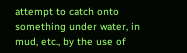attempt to catch onto something under water, in mud, etc., by the use of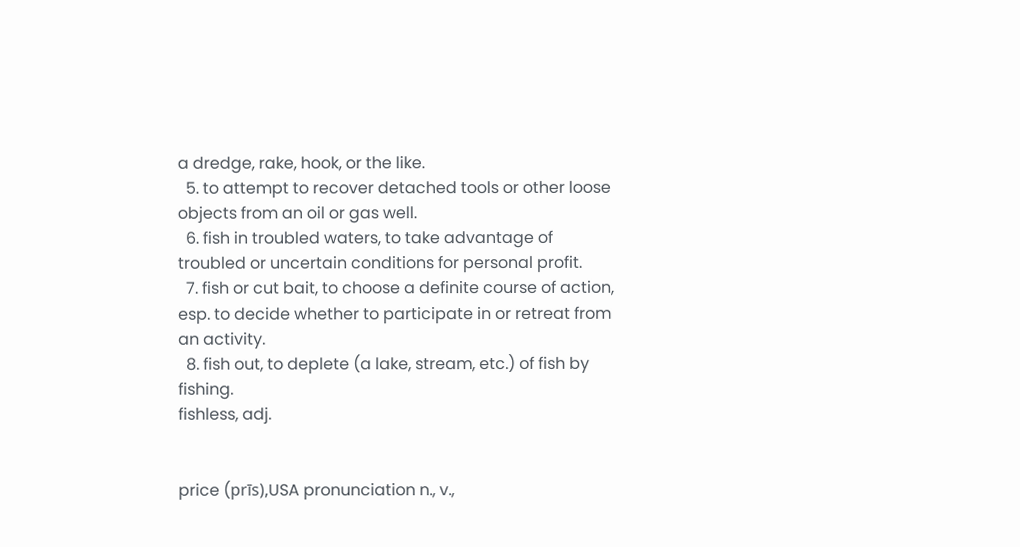a dredge, rake, hook, or the like.
  5. to attempt to recover detached tools or other loose objects from an oil or gas well.
  6. fish in troubled waters, to take advantage of troubled or uncertain conditions for personal profit.
  7. fish or cut bait, to choose a definite course of action, esp. to decide whether to participate in or retreat from an activity.
  8. fish out, to deplete (a lake, stream, etc.) of fish by fishing.
fishless, adj.


price (prīs),USA pronunciation n., v.,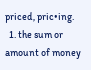priced, pric•ing.
  1. the sum or amount of money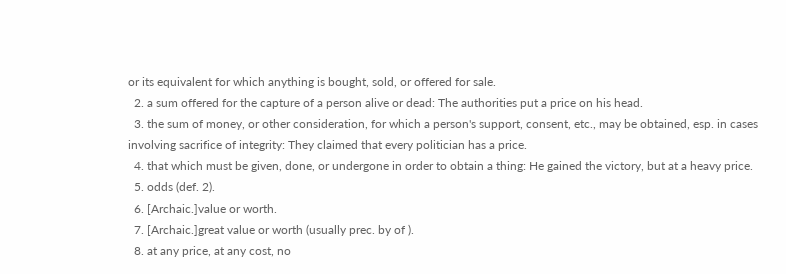or its equivalent for which anything is bought, sold, or offered for sale.
  2. a sum offered for the capture of a person alive or dead: The authorities put a price on his head.
  3. the sum of money, or other consideration, for which a person's support, consent, etc., may be obtained, esp. in cases involving sacrifice of integrity: They claimed that every politician has a price.
  4. that which must be given, done, or undergone in order to obtain a thing: He gained the victory, but at a heavy price.
  5. odds (def. 2).
  6. [Archaic.]value or worth.
  7. [Archaic.]great value or worth (usually prec. by of ).
  8. at any price, at any cost, no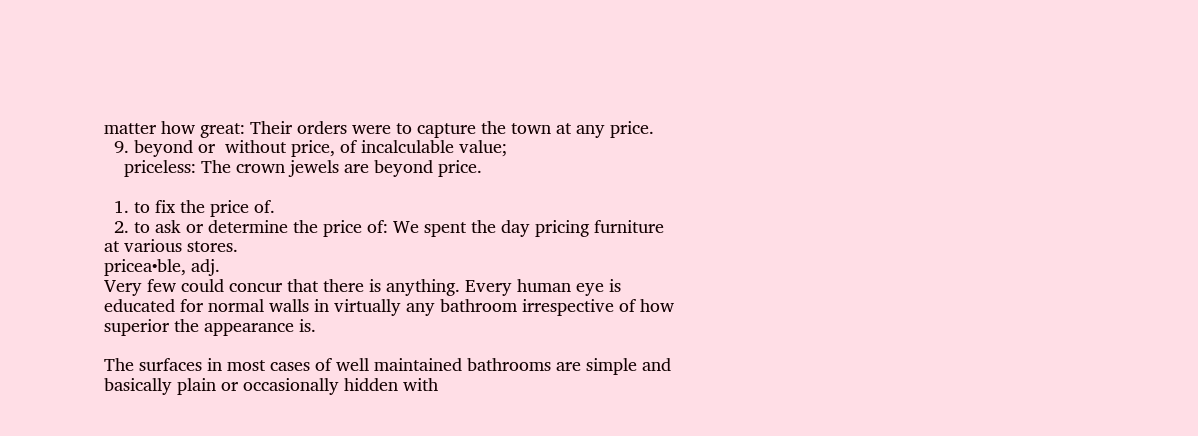matter how great: Their orders were to capture the town at any price.
  9. beyond or  without price, of incalculable value;
    priceless: The crown jewels are beyond price.

  1. to fix the price of.
  2. to ask or determine the price of: We spent the day pricing furniture at various stores.
pricea•ble, adj.
Very few could concur that there is anything. Every human eye is educated for normal walls in virtually any bathroom irrespective of how superior the appearance is.

The surfaces in most cases of well maintained bathrooms are simple and basically plain or occasionally hidden with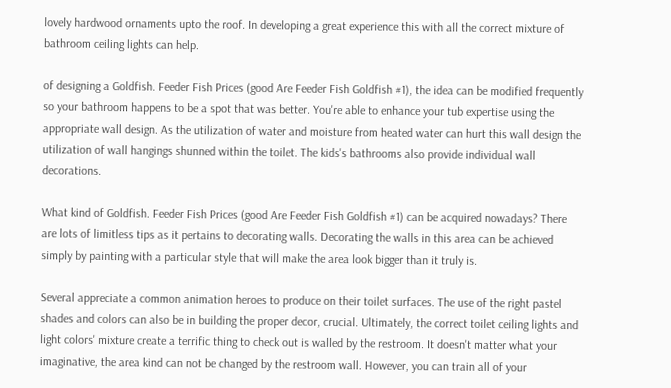lovely hardwood ornaments upto the roof. In developing a great experience this with all the correct mixture of bathroom ceiling lights can help.

of designing a Goldfish. Feeder Fish Prices (good Are Feeder Fish Goldfish #1), the idea can be modified frequently so your bathroom happens to be a spot that was better. You're able to enhance your tub expertise using the appropriate wall design. As the utilization of water and moisture from heated water can hurt this wall design the utilization of wall hangings shunned within the toilet. The kids's bathrooms also provide individual wall decorations.

What kind of Goldfish. Feeder Fish Prices (good Are Feeder Fish Goldfish #1) can be acquired nowadays? There are lots of limitless tips as it pertains to decorating walls. Decorating the walls in this area can be achieved simply by painting with a particular style that will make the area look bigger than it truly is.

Several appreciate a common animation heroes to produce on their toilet surfaces. The use of the right pastel shades and colors can also be in building the proper decor, crucial. Ultimately, the correct toilet ceiling lights and light colors' mixture create a terrific thing to check out is walled by the restroom. It doesn't matter what your imaginative, the area kind can not be changed by the restroom wall. However, you can train all of your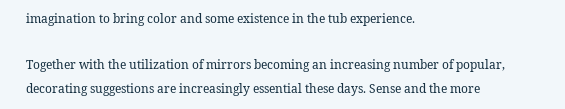imagination to bring color and some existence in the tub experience.

Together with the utilization of mirrors becoming an increasing number of popular, decorating suggestions are increasingly essential these days. Sense and the more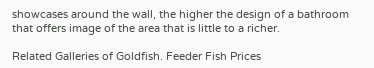showcases around the wall, the higher the design of a bathroom that offers image of the area that is little to a richer.

Related Galleries of Goldfish. Feeder Fish Prices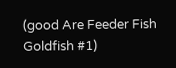(good Are Feeder Fish Goldfish #1)